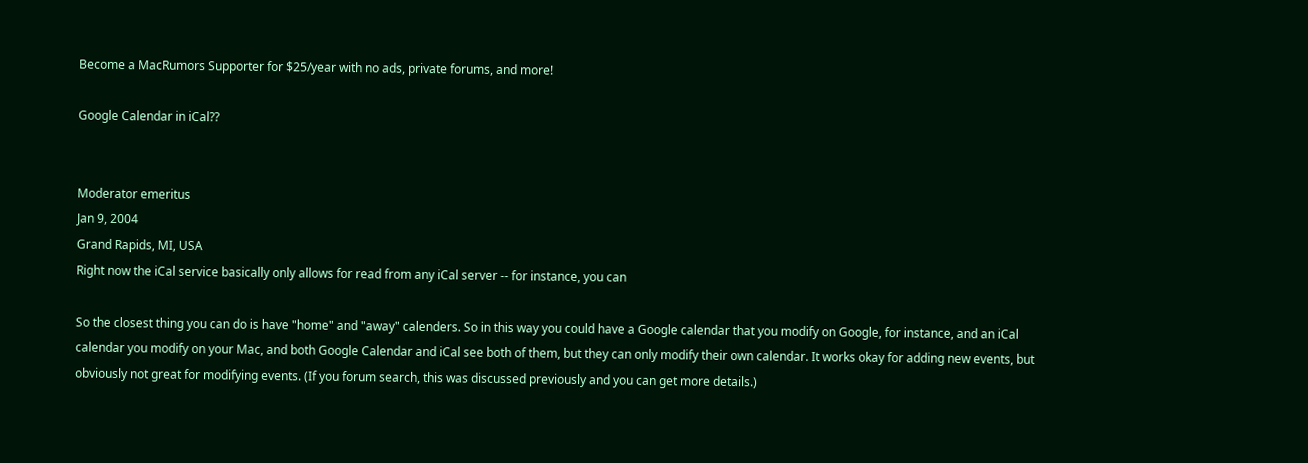Become a MacRumors Supporter for $25/year with no ads, private forums, and more!

Google Calendar in iCal??


Moderator emeritus
Jan 9, 2004
Grand Rapids, MI, USA
Right now the iCal service basically only allows for read from any iCal server -- for instance, you can

So the closest thing you can do is have "home" and "away" calenders. So in this way you could have a Google calendar that you modify on Google, for instance, and an iCal calendar you modify on your Mac, and both Google Calendar and iCal see both of them, but they can only modify their own calendar. It works okay for adding new events, but obviously not great for modifying events. (If you forum search, this was discussed previously and you can get more details.)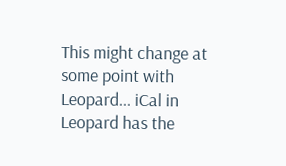This might change at some point with Leopard... iCal in Leopard has the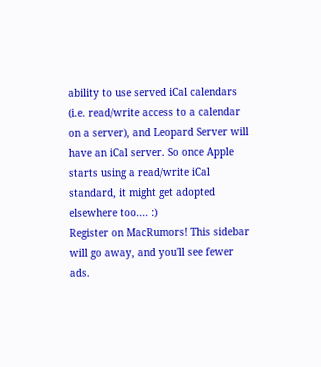ability to use served iCal calendars (i.e. read/write access to a calendar on a server), and Leopard Server will have an iCal server. So once Apple starts using a read/write iCal standard, it might get adopted elsewhere too.... :)
Register on MacRumors! This sidebar will go away, and you'll see fewer ads.